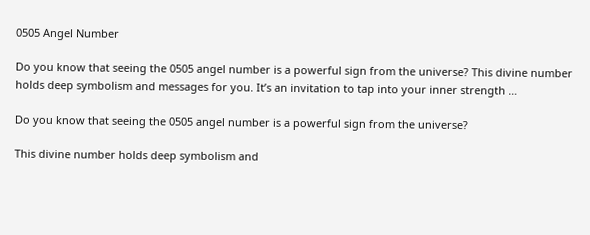0505 Angel Number

Do you know that seeing the 0505 angel number is a powerful sign from the universe? This divine number holds deep symbolism and messages for you. It’s an invitation to tap into your inner strength …

Do you know that seeing the 0505 angel number is a powerful sign from the universe?

This divine number holds deep symbolism and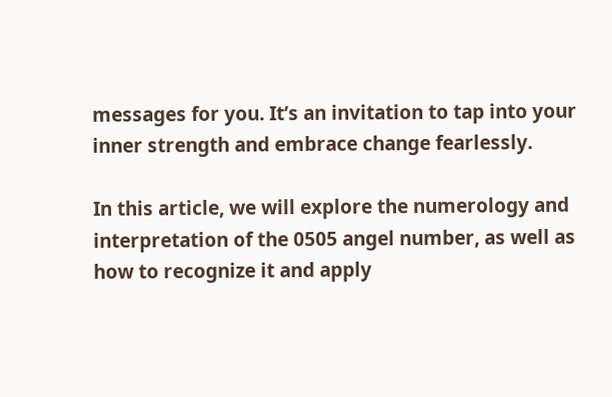messages for you. It’s an invitation to tap into your inner strength and embrace change fearlessly.

In this article, we will explore the numerology and interpretation of the 0505 angel number, as well as how to recognize it and apply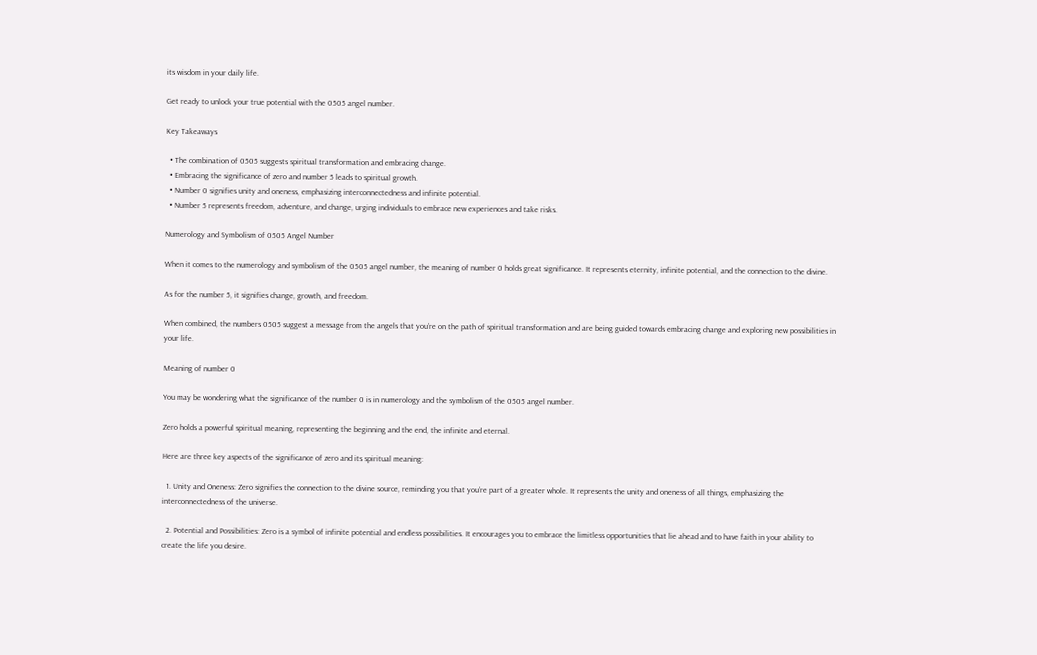its wisdom in your daily life.

Get ready to unlock your true potential with the 0505 angel number.

Key Takeaways

  • The combination of 0505 suggests spiritual transformation and embracing change.
  • Embracing the significance of zero and number 5 leads to spiritual growth.
  • Number 0 signifies unity and oneness, emphasizing interconnectedness and infinite potential.
  • Number 5 represents freedom, adventure, and change, urging individuals to embrace new experiences and take risks.

Numerology and Symbolism of 0505 Angel Number

When it comes to the numerology and symbolism of the 0505 angel number, the meaning of number 0 holds great significance. It represents eternity, infinite potential, and the connection to the divine.

As for the number 5, it signifies change, growth, and freedom.

When combined, the numbers 0505 suggest a message from the angels that you’re on the path of spiritual transformation and are being guided towards embracing change and exploring new possibilities in your life.

Meaning of number 0

You may be wondering what the significance of the number 0 is in numerology and the symbolism of the 0505 angel number.

Zero holds a powerful spiritual meaning, representing the beginning and the end, the infinite and eternal.

Here are three key aspects of the significance of zero and its spiritual meaning:

  1. Unity and Oneness: Zero signifies the connection to the divine source, reminding you that you’re part of a greater whole. It represents the unity and oneness of all things, emphasizing the interconnectedness of the universe.

  2. Potential and Possibilities: Zero is a symbol of infinite potential and endless possibilities. It encourages you to embrace the limitless opportunities that lie ahead and to have faith in your ability to create the life you desire.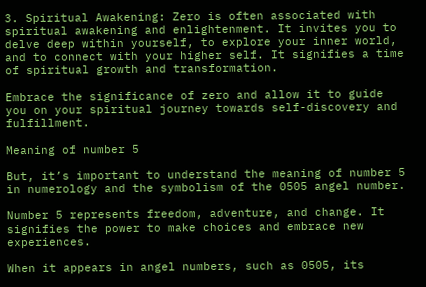3. Spiritual Awakening: Zero is often associated with spiritual awakening and enlightenment. It invites you to delve deep within yourself, to explore your inner world, and to connect with your higher self. It signifies a time of spiritual growth and transformation.

Embrace the significance of zero and allow it to guide you on your spiritual journey towards self-discovery and fulfillment.

Meaning of number 5

But, it’s important to understand the meaning of number 5 in numerology and the symbolism of the 0505 angel number.

Number 5 represents freedom, adventure, and change. It signifies the power to make choices and embrace new experiences.

When it appears in angel numbers, such as 0505, its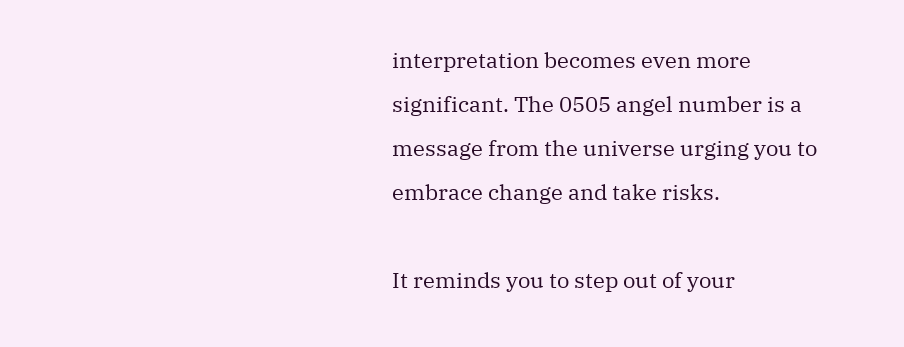interpretation becomes even more significant. The 0505 angel number is a message from the universe urging you to embrace change and take risks.

It reminds you to step out of your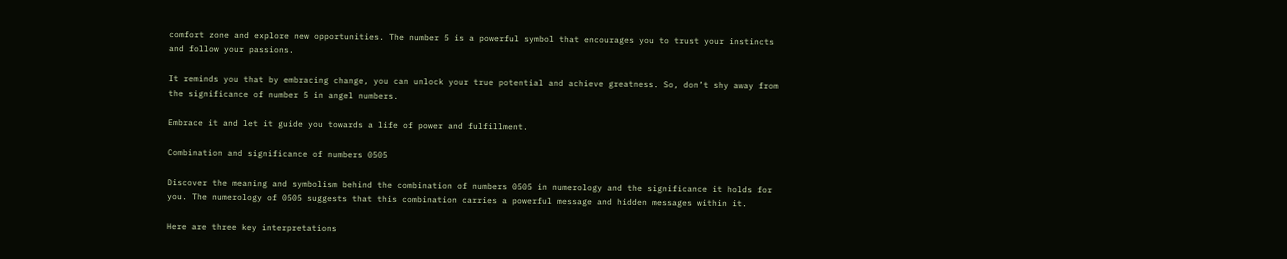comfort zone and explore new opportunities. The number 5 is a powerful symbol that encourages you to trust your instincts and follow your passions.

It reminds you that by embracing change, you can unlock your true potential and achieve greatness. So, don’t shy away from the significance of number 5 in angel numbers.

Embrace it and let it guide you towards a life of power and fulfillment.

Combination and significance of numbers 0505

Discover the meaning and symbolism behind the combination of numbers 0505 in numerology and the significance it holds for you. The numerology of 0505 suggests that this combination carries a powerful message and hidden messages within it.

Here are three key interpretations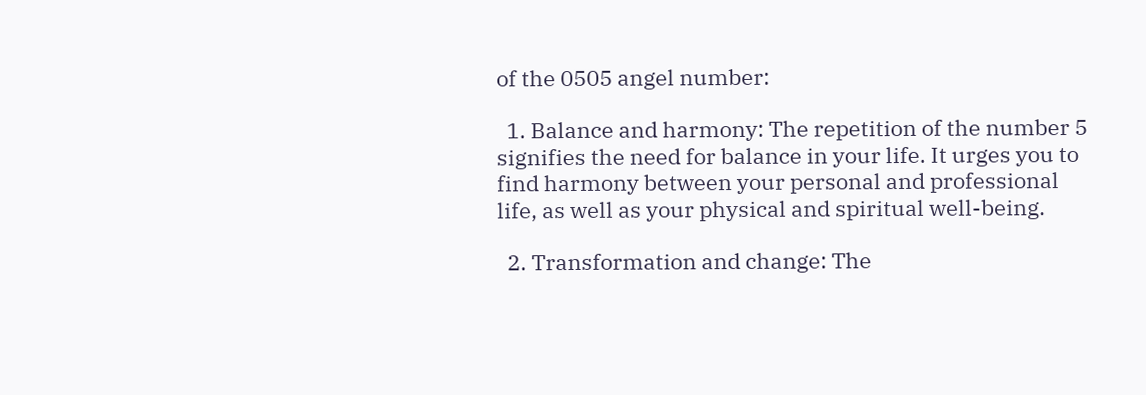of the 0505 angel number:

  1. Balance and harmony: The repetition of the number 5 signifies the need for balance in your life. It urges you to find harmony between your personal and professional life, as well as your physical and spiritual well-being.

  2. Transformation and change: The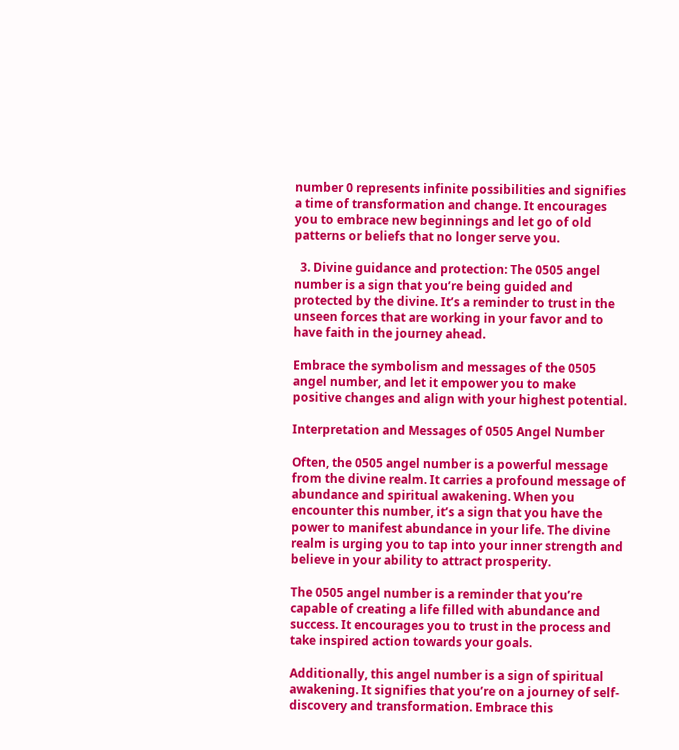number 0 represents infinite possibilities and signifies a time of transformation and change. It encourages you to embrace new beginnings and let go of old patterns or beliefs that no longer serve you.

  3. Divine guidance and protection: The 0505 angel number is a sign that you’re being guided and protected by the divine. It’s a reminder to trust in the unseen forces that are working in your favor and to have faith in the journey ahead.

Embrace the symbolism and messages of the 0505 angel number, and let it empower you to make positive changes and align with your highest potential.

Interpretation and Messages of 0505 Angel Number

Often, the 0505 angel number is a powerful message from the divine realm. It carries a profound message of abundance and spiritual awakening. When you encounter this number, it’s a sign that you have the power to manifest abundance in your life. The divine realm is urging you to tap into your inner strength and believe in your ability to attract prosperity.

The 0505 angel number is a reminder that you’re capable of creating a life filled with abundance and success. It encourages you to trust in the process and take inspired action towards your goals.

Additionally, this angel number is a sign of spiritual awakening. It signifies that you’re on a journey of self-discovery and transformation. Embrace this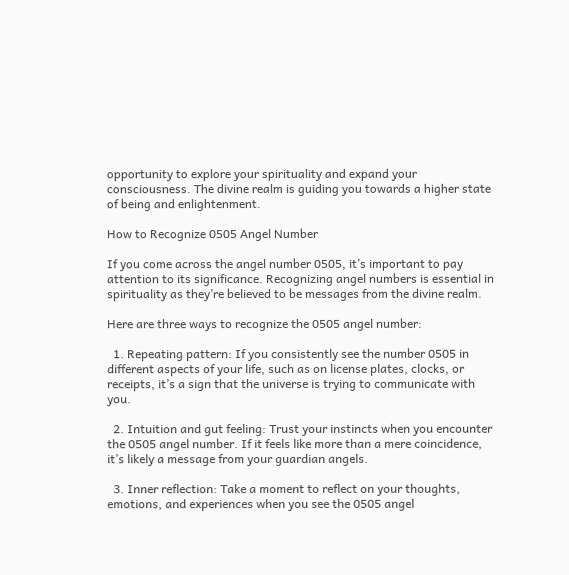opportunity to explore your spirituality and expand your consciousness. The divine realm is guiding you towards a higher state of being and enlightenment.

How to Recognize 0505 Angel Number

If you come across the angel number 0505, it’s important to pay attention to its significance. Recognizing angel numbers is essential in spirituality as they’re believed to be messages from the divine realm.

Here are three ways to recognize the 0505 angel number:

  1. Repeating pattern: If you consistently see the number 0505 in different aspects of your life, such as on license plates, clocks, or receipts, it’s a sign that the universe is trying to communicate with you.

  2. Intuition and gut feeling: Trust your instincts when you encounter the 0505 angel number. If it feels like more than a mere coincidence, it’s likely a message from your guardian angels.

  3. Inner reflection: Take a moment to reflect on your thoughts, emotions, and experiences when you see the 0505 angel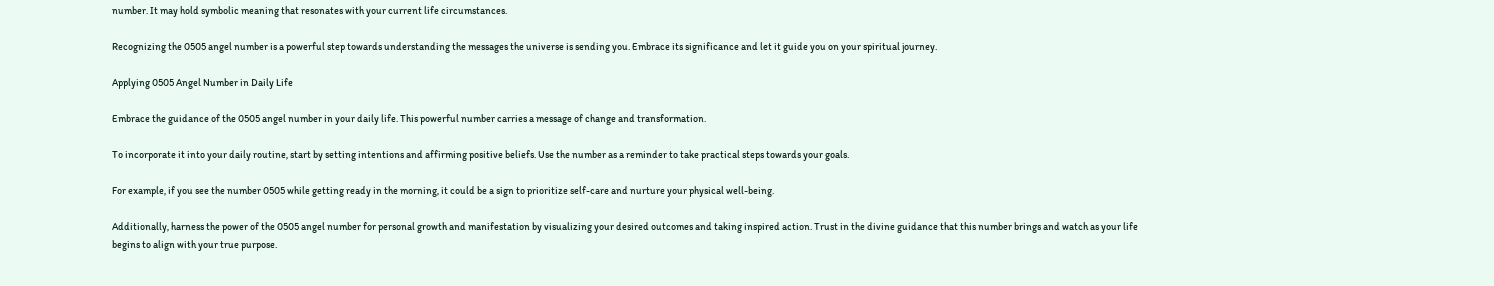number. It may hold symbolic meaning that resonates with your current life circumstances.

Recognizing the 0505 angel number is a powerful step towards understanding the messages the universe is sending you. Embrace its significance and let it guide you on your spiritual journey.

Applying 0505 Angel Number in Daily Life

Embrace the guidance of the 0505 angel number in your daily life. This powerful number carries a message of change and transformation.

To incorporate it into your daily routine, start by setting intentions and affirming positive beliefs. Use the number as a reminder to take practical steps towards your goals.

For example, if you see the number 0505 while getting ready in the morning, it could be a sign to prioritize self-care and nurture your physical well-being.

Additionally, harness the power of the 0505 angel number for personal growth and manifestation by visualizing your desired outcomes and taking inspired action. Trust in the divine guidance that this number brings and watch as your life begins to align with your true purpose.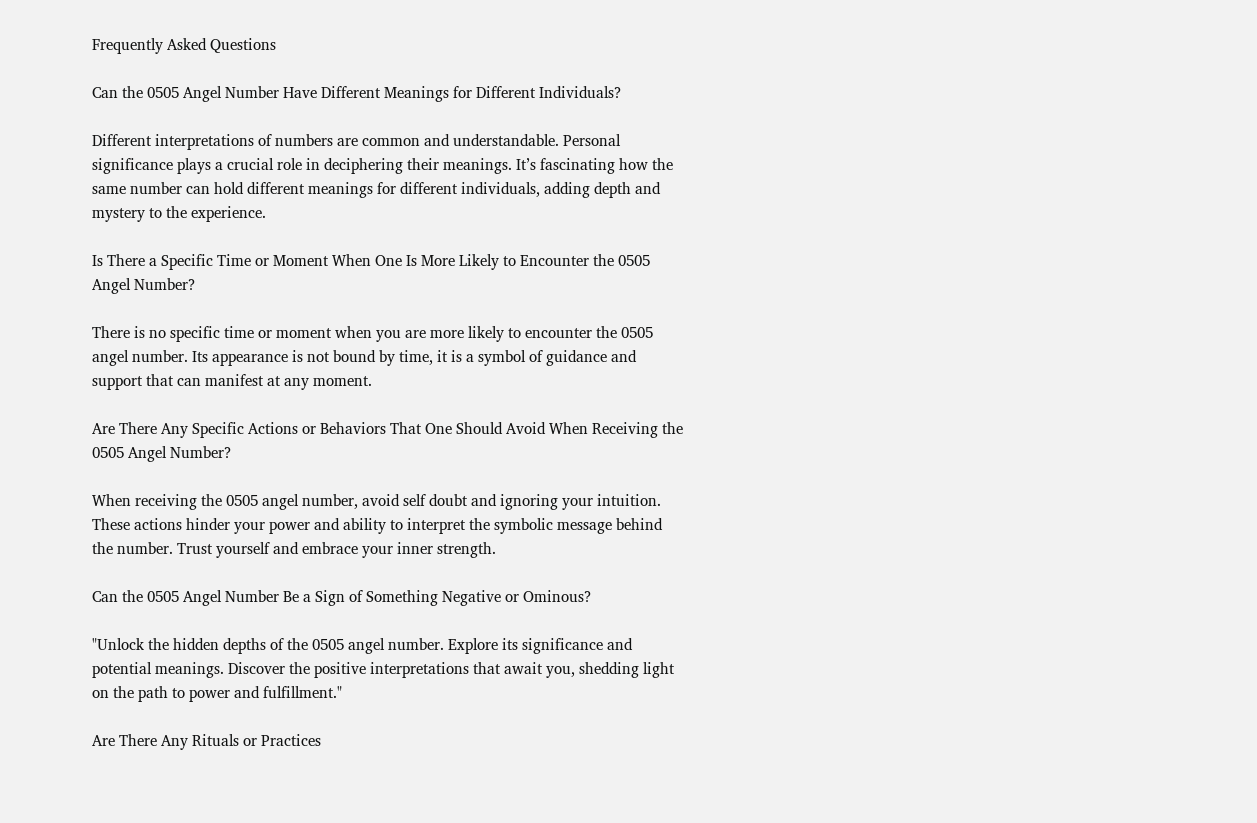Frequently Asked Questions

Can the 0505 Angel Number Have Different Meanings for Different Individuals?

Different interpretations of numbers are common and understandable. Personal significance plays a crucial role in deciphering their meanings. It’s fascinating how the same number can hold different meanings for different individuals, adding depth and mystery to the experience.

Is There a Specific Time or Moment When One Is More Likely to Encounter the 0505 Angel Number?

There is no specific time or moment when you are more likely to encounter the 0505 angel number. Its appearance is not bound by time, it is a symbol of guidance and support that can manifest at any moment.

Are There Any Specific Actions or Behaviors That One Should Avoid When Receiving the 0505 Angel Number?

When receiving the 0505 angel number, avoid self doubt and ignoring your intuition. These actions hinder your power and ability to interpret the symbolic message behind the number. Trust yourself and embrace your inner strength.

Can the 0505 Angel Number Be a Sign of Something Negative or Ominous?

"Unlock the hidden depths of the 0505 angel number. Explore its significance and potential meanings. Discover the positive interpretations that await you, shedding light on the path to power and fulfillment."

Are There Any Rituals or Practices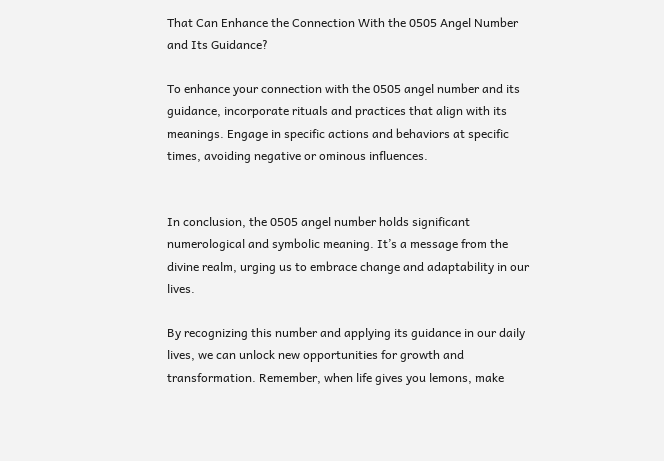That Can Enhance the Connection With the 0505 Angel Number and Its Guidance?

To enhance your connection with the 0505 angel number and its guidance, incorporate rituals and practices that align with its meanings. Engage in specific actions and behaviors at specific times, avoiding negative or ominous influences.


In conclusion, the 0505 angel number holds significant numerological and symbolic meaning. It’s a message from the divine realm, urging us to embrace change and adaptability in our lives.

By recognizing this number and applying its guidance in our daily lives, we can unlock new opportunities for growth and transformation. Remember, when life gives you lemons, make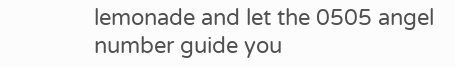lemonade and let the 0505 angel number guide you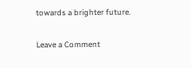towards a brighter future.

Leave a Comment